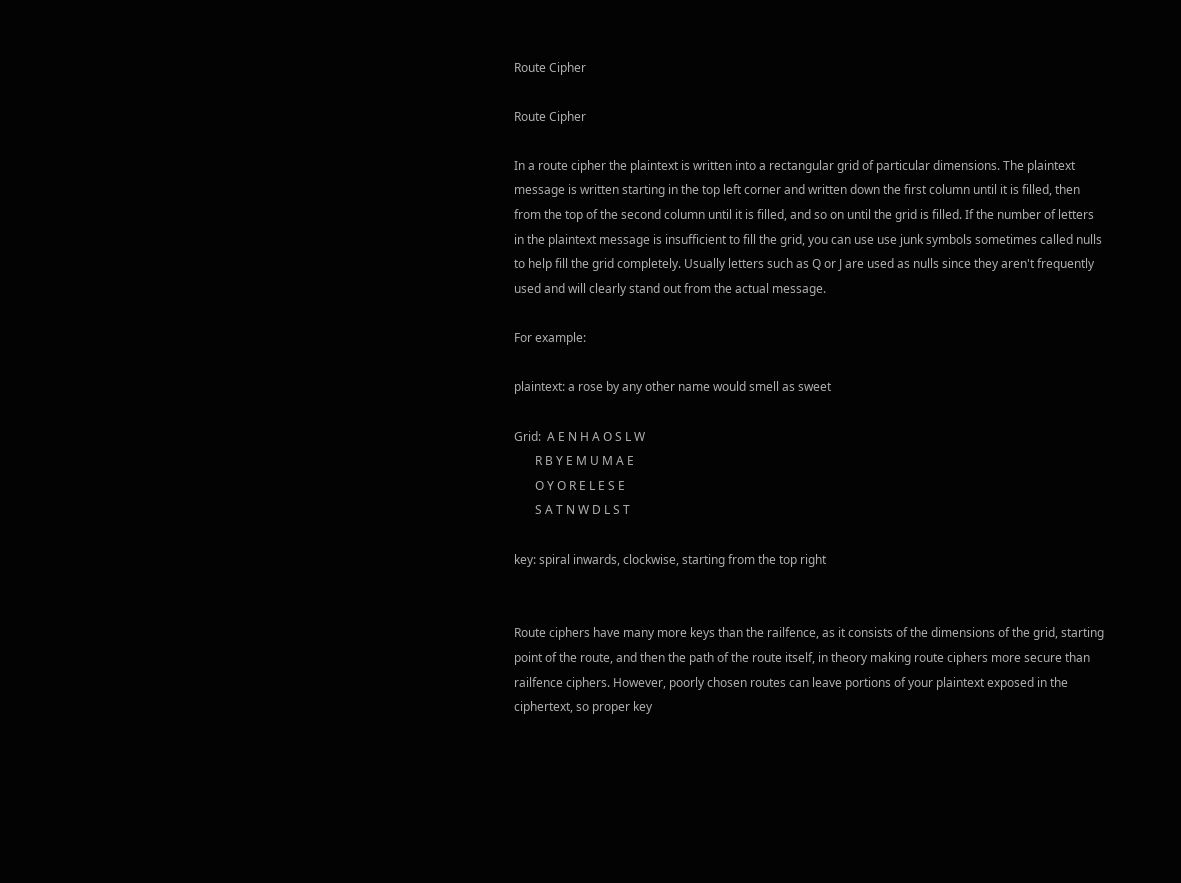Route Cipher

Route Cipher

In a route cipher the plaintext is written into a rectangular grid of particular dimensions. The plaintext message is written starting in the top left corner and written down the first column until it is filled, then from the top of the second column until it is filled, and so on until the grid is filled. If the number of letters in the plaintext message is insufficient to fill the grid, you can use use junk symbols sometimes called nulls to help fill the grid completely. Usually letters such as Q or J are used as nulls since they aren't frequently used and will clearly stand out from the actual message.

For example:

plaintext: a rose by any other name would smell as sweet

Grid:  A E N H A O S L W
       R B Y E M U M A E
       O Y O R E L E S E
       S A T N W D L S T

key: spiral inwards, clockwise, starting from the top right


Route ciphers have many more keys than the railfence, as it consists of the dimensions of the grid, starting point of the route, and then the path of the route itself, in theory making route ciphers more secure than railfence ciphers. However, poorly chosen routes can leave portions of your plaintext exposed in the ciphertext, so proper key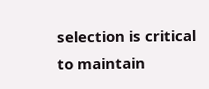selection is critical to maintain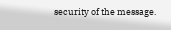security of the message.